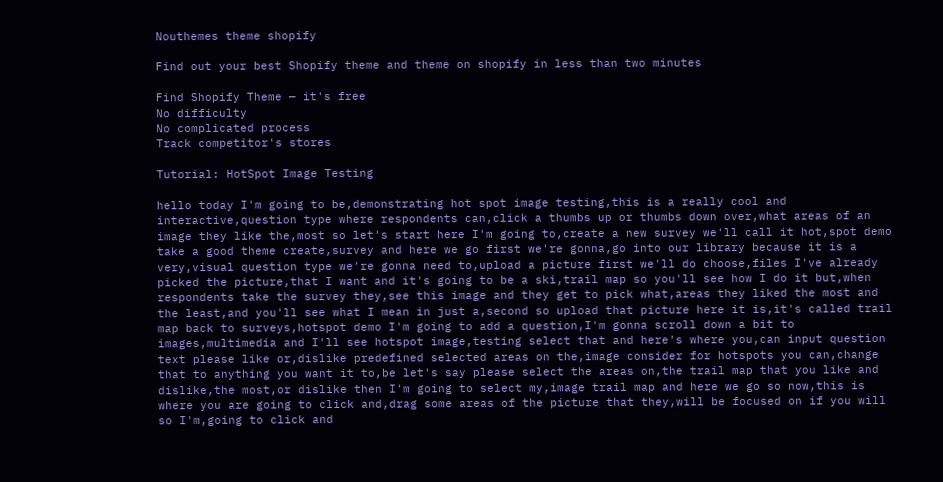Nouthemes theme shopify

Find out your best Shopify theme and theme on shopify in less than two minutes

Find Shopify Theme — it's free
No difficulty
No complicated process
Track competitor's stores

Tutorial: HotSpot Image Testing

hello today I'm going to be,demonstrating hot spot image testing,this is a really cool and interactive,question type where respondents can,click a thumbs up or thumbs down over,what areas of an image they like the,most so let's start here I'm going to,create a new survey we'll call it hot,spot demo take a good theme create,survey and here we go first we're gonna,go into our library because it is a very,visual question type we're gonna need to,upload a picture first we'll do choose,files I've already picked the picture,that I want and it's going to be a ski,trail map so you'll see how I do it but,when respondents take the survey they,see this image and they get to pick what,areas they liked the most and the least,and you'll see what I mean in just a,second so upload that picture here it is,it's called trail map back to surveys,hotspot demo I'm going to add a question,I'm gonna scroll down a bit to images,multimedia and I'll see hotspot image,testing select that and here's where you,can input question text please like or,dislike predefined selected areas on the,image consider for hotspots you can,change that to anything you want it to,be let's say please select the areas on,the trail map that you like and dislike,the most,or dislike then I'm going to select my,image trail map and here we go so now,this is where you are going to click and,drag some areas of the picture that they,will be focused on if you will so I'm,going to click and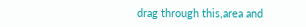drag through this,area and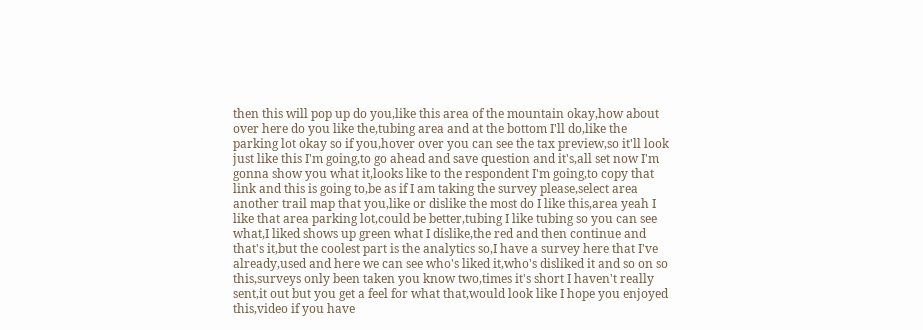then this will pop up do you,like this area of the mountain okay,how about over here do you like the,tubing area and at the bottom I'll do,like the parking lot okay so if you,hover over you can see the tax preview,so it'll look just like this I'm going,to go ahead and save question and it's,all set now I'm gonna show you what it,looks like to the respondent I'm going,to copy that link and this is going to,be as if I am taking the survey please,select area another trail map that you,like or dislike the most do I like this,area yeah I like that area parking lot,could be better,tubing I like tubing so you can see what,I liked shows up green what I dislike,the red and then continue and that's it,but the coolest part is the analytics so,I have a survey here that I've already,used and here we can see who's liked it,who's disliked it and so on so this,surveys only been taken you know two,times it's short I haven't really sent,it out but you get a feel for what that,would look like I hope you enjoyed this,video if you have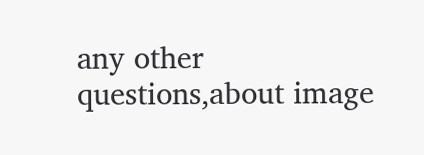any other questions,about image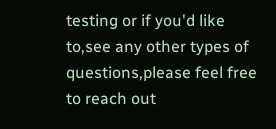testing or if you'd like to,see any other types of questions,please feel free to reach out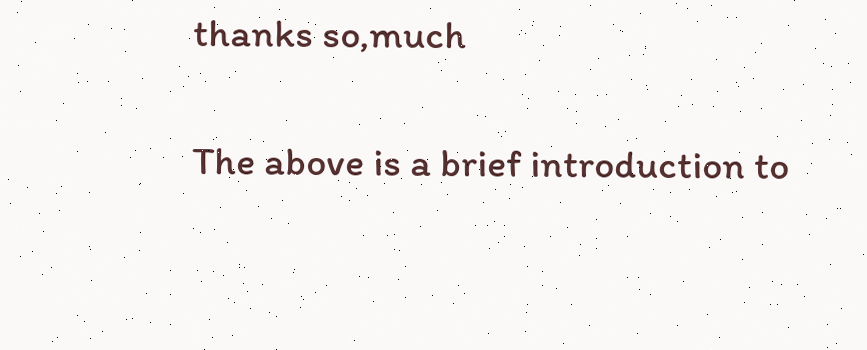thanks so,much

The above is a brief introduction to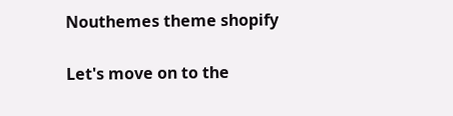Nouthemes theme shopify

Let's move on to the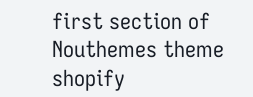first section of Nouthemes theme shopify